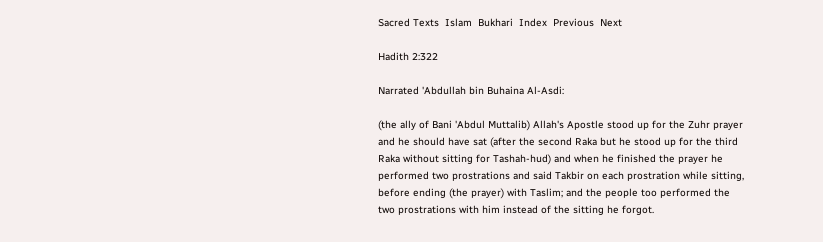Sacred Texts  Islam  Bukhari  Index  Previous  Next

Hadith 2:322

Narrated 'Abdullah bin Buhaina Al-Asdi:

(the ally of Bani 'Abdul Muttalib) Allah's Apostle stood up for the Zuhr prayer and he should have sat (after the second Raka but he stood up for the third Raka without sitting for Tashah-hud) and when he finished the prayer he performed two prostrations and said Takbir on each prostration while sitting, before ending (the prayer) with Taslim; and the people too performed the two prostrations with him instead of the sitting he forgot.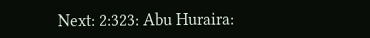Next: 2:323: Abu Huraira: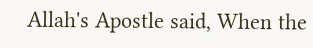Allah's Apostle said, When the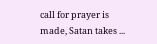call for prayer is made, Satan takes ...